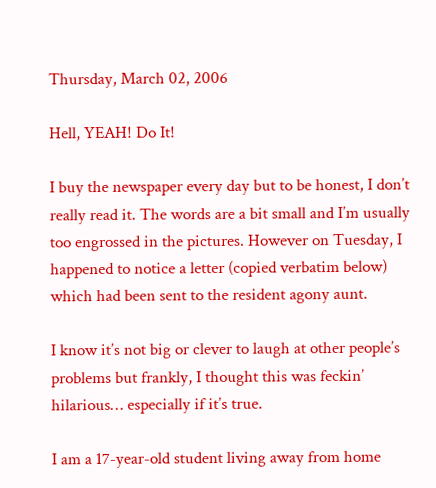Thursday, March 02, 2006

Hell, YEAH! Do It!

I buy the newspaper every day but to be honest, I don’t really read it. The words are a bit small and I’m usually too engrossed in the pictures. However on Tuesday, I happened to notice a letter (copied verbatim below) which had been sent to the resident agony aunt.

I know it’s not big or clever to laugh at other people’s problems but frankly, I thought this was feckin’ hilarious… especially if it’s true.

I am a 17-year-old student living away from home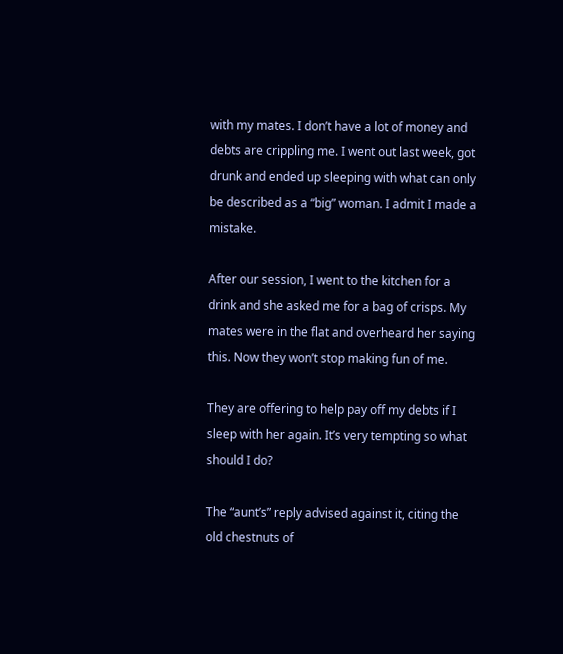with my mates. I don’t have a lot of money and debts are crippling me. I went out last week, got drunk and ended up sleeping with what can only be described as a “big” woman. I admit I made a mistake.

After our session, I went to the kitchen for a drink and she asked me for a bag of crisps. My mates were in the flat and overheard her saying this. Now they won’t stop making fun of me.

They are offering to help pay off my debts if I sleep with her again. It’s very tempting so what should I do?

The “aunt’s” reply advised against it, citing the old chestnuts of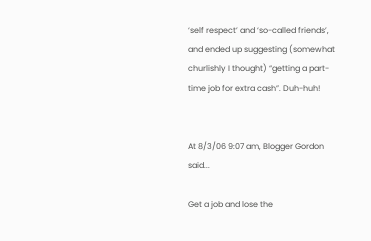‘self respect’ and ‘so-called friends’, and ended up suggesting (somewhat churlishly I thought) “getting a part-time job for extra cash”. Duh-huh!


At 8/3/06 9:07 am, Blogger Gordon said...

Get a job and lose the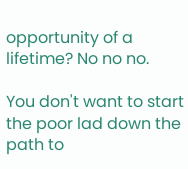opportunity of a lifetime? No no no.

You don't want to start the poor lad down the path to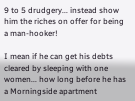9 to 5 drudgery... instead show him the riches on offer for being a man-hooker!

I mean if he can get his debts cleared by sleeping with one women... how long before he has a Morningside apartment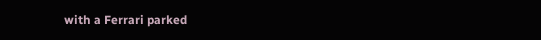with a Ferrari parked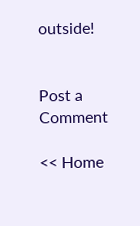outside!


Post a Comment

<< Home